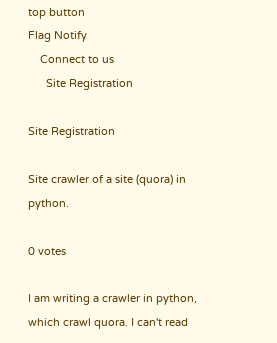top button
Flag Notify
    Connect to us
      Site Registration

Site Registration

Site crawler of a site (quora) in python.

0 votes

I am writing a crawler in python, which crawl quora. I can't read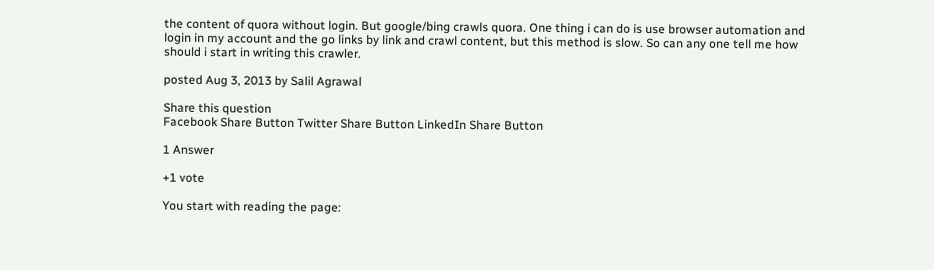the content of quora without login. But google/bing crawls quora. One thing i can do is use browser automation and login in my account and the go links by link and crawl content, but this method is slow. So can any one tell me how should i start in writing this crawler.

posted Aug 3, 2013 by Salil Agrawal

Share this question
Facebook Share Button Twitter Share Button LinkedIn Share Button

1 Answer

+1 vote

You start with reading the page: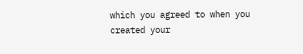which you agreed to when you created your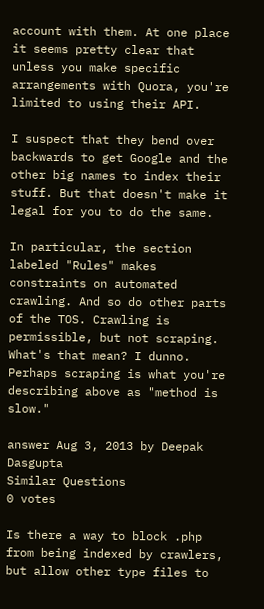account with them. At one place it seems pretty clear that unless you make specific arrangements with Quora, you're limited to using their API.

I suspect that they bend over backwards to get Google and the other big names to index their stuff. But that doesn't make it legal for you to do the same.

In particular, the section labeled "Rules" makes constraints on automated crawling. And so do other parts of the TOS. Crawling is permissible, but not scraping. What's that mean? I dunno. Perhaps scraping is what you're describing above as "method is slow."

answer Aug 3, 2013 by Deepak Dasgupta
Similar Questions
0 votes

Is there a way to block .php from being indexed by crawlers, but allow other type files to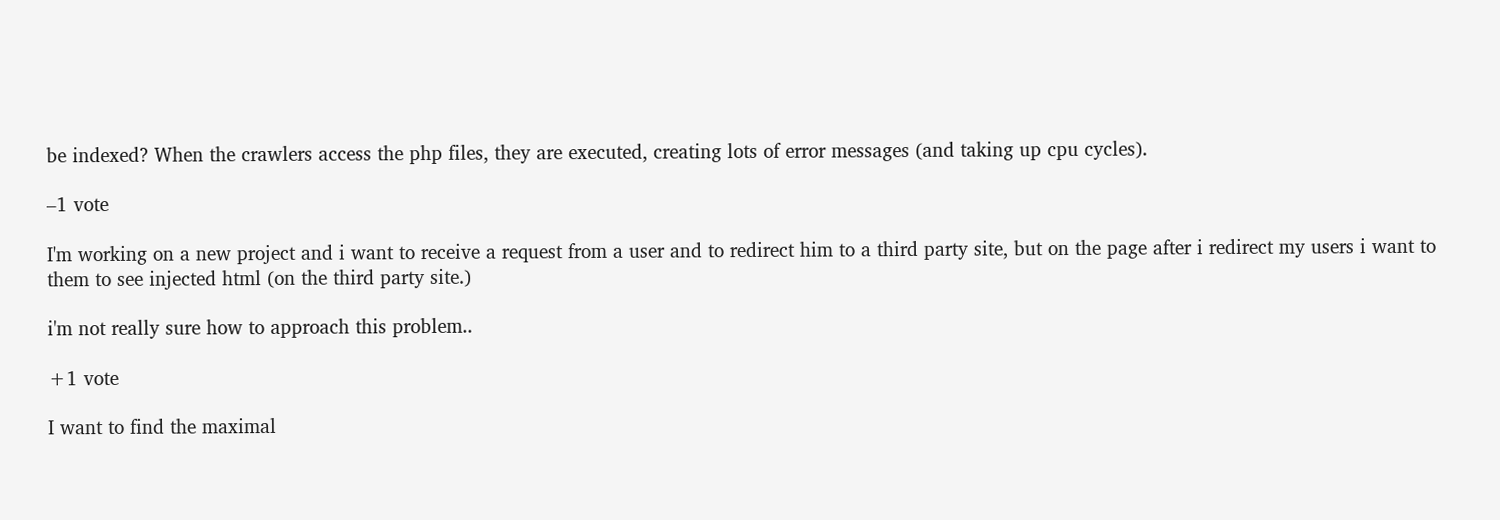be indexed? When the crawlers access the php files, they are executed, creating lots of error messages (and taking up cpu cycles).

–1 vote

I'm working on a new project and i want to receive a request from a user and to redirect him to a third party site, but on the page after i redirect my users i want to them to see injected html (on the third party site.)

i'm not really sure how to approach this problem..

+1 vote

I want to find the maximal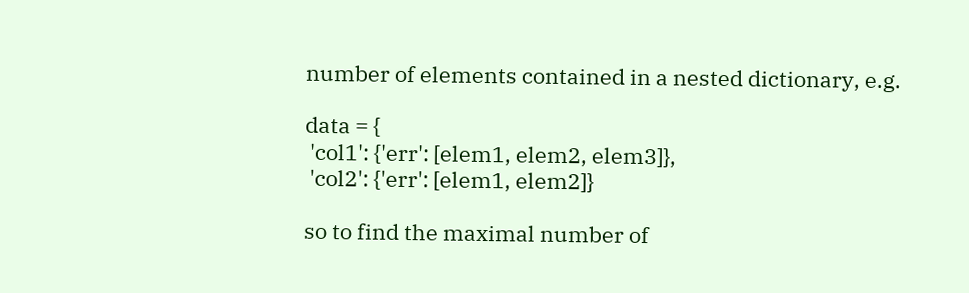number of elements contained in a nested dictionary, e.g.

data = {
 'col1': {'err': [elem1, elem2, elem3]},
 'col2': {'err': [elem1, elem2]}

so to find the maximal number of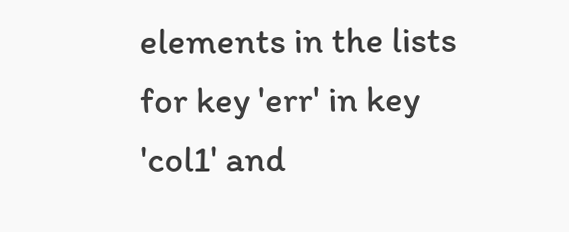elements in the lists for key 'err' in key 'col1' and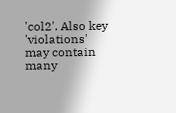'col2'. Also key 'violations' may contain many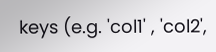keys (e.g. 'col1' , 'col2',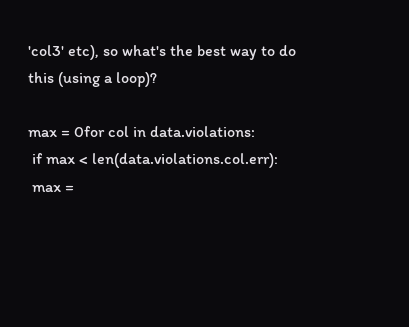'col3' etc), so what's the best way to do this (using a loop)?

max = 0for col in data.violations:
 if max < len(data.violations.col.err):
 max =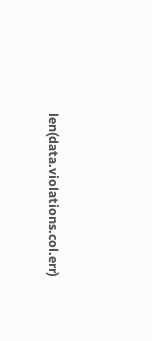len(data.violations.col.err)